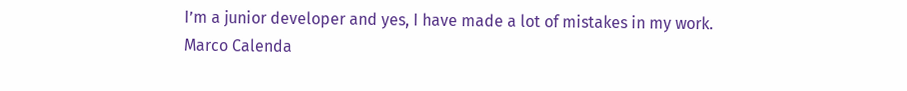I’m a junior developer and yes, I have made a lot of mistakes in my work.
Marco Calenda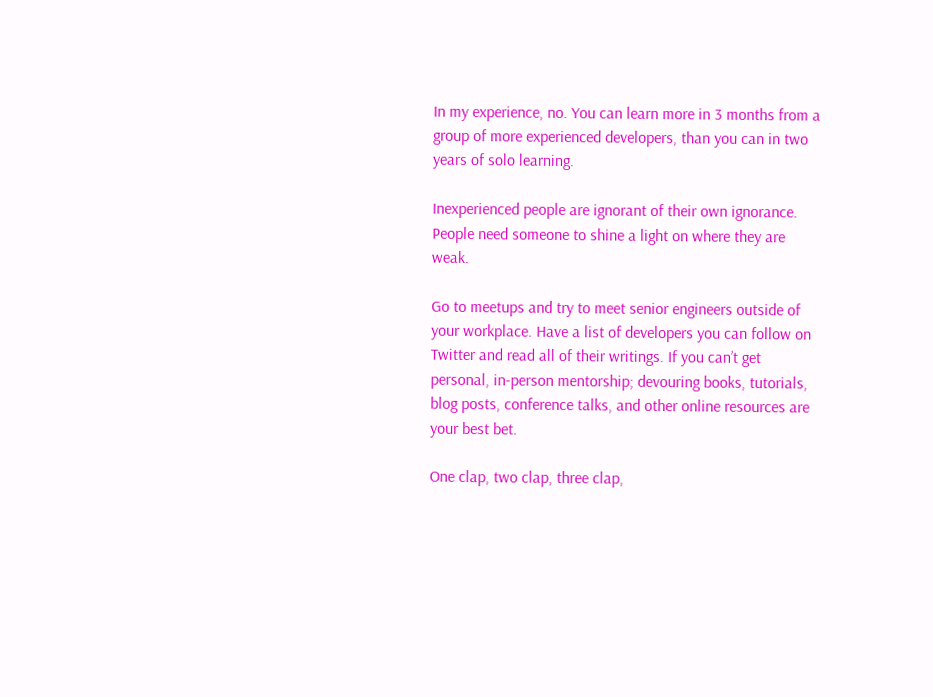In my experience, no. You can learn more in 3 months from a group of more experienced developers, than you can in two years of solo learning.

Inexperienced people are ignorant of their own ignorance. People need someone to shine a light on where they are weak.

Go to meetups and try to meet senior engineers outside of your workplace. Have a list of developers you can follow on Twitter and read all of their writings. If you can’t get personal, in-person mentorship; devouring books, tutorials, blog posts, conference talks, and other online resources are your best bet.

One clap, two clap, three clap,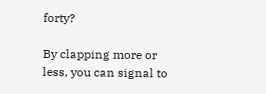forty?

By clapping more or less, you can signal to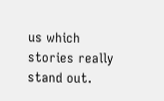us which stories really stand out.